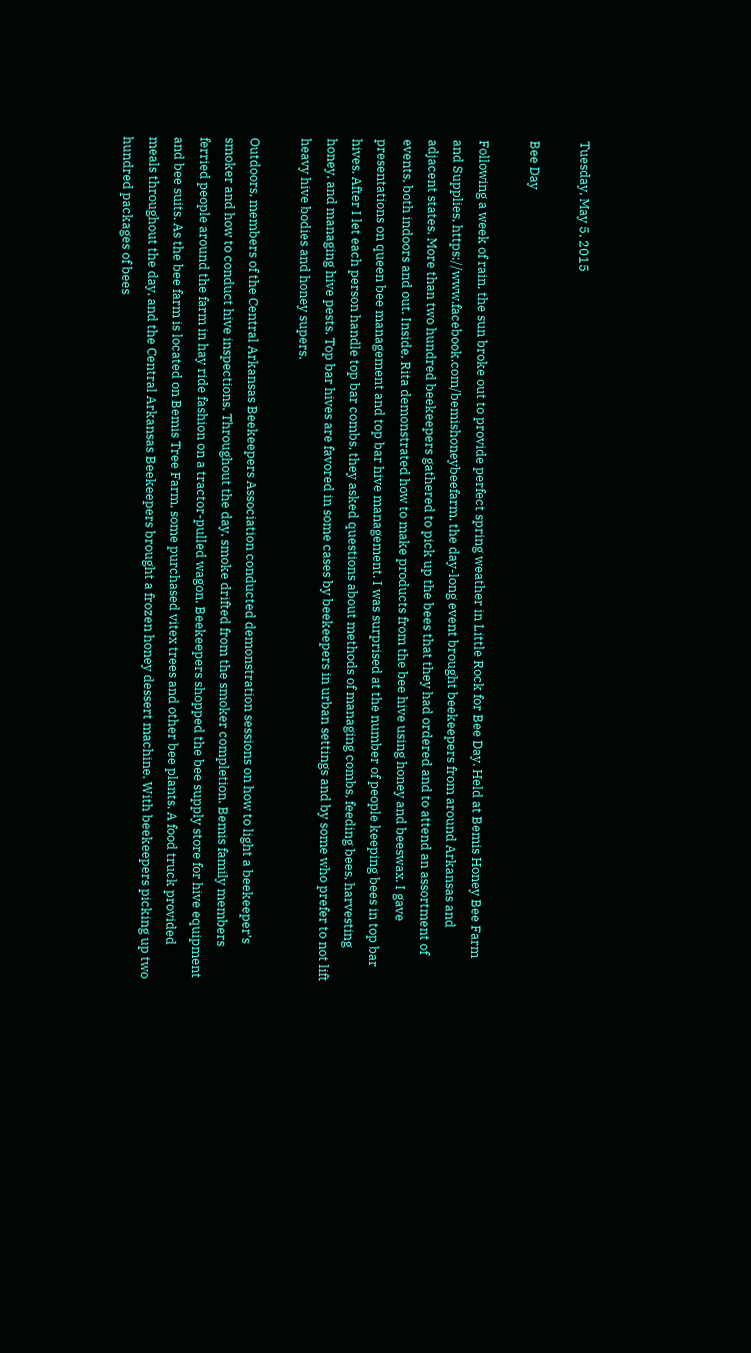Tuesday, May 5, 2015

Bee Day

Following a week of rain, the sun broke out to provide perfect spring weather in Little Rock for Bee Day. Held at Bemis Honey Bee Farm and Supplies, https://www.facebook.com/bemishoneybeefarm, the day-long event brought beekeepers from around Arkansas and adjacent states. More than two hundred beekeepers gathered to pick up the bees that they had ordered and to attend an assortment of events, both indoors and out. Inside, Rita demonstrated how to make products from the bee hive using honey and beeswax. I gave presentations on queen bee management and top bar hive management. I was surprised at the number of people keeping bees in top bar hives. After I let each person handle top bar combs, they asked questions about methods of managing combs, feeding bees, harvesting honey, and managing hive pests. Top bar hives are favored in some cases by beekeepers in urban settings and by some who prefer to not lift heavy hive bodies and honey supers.

Outdoors, members of the Central Arkansas Beekeepers Association conducted demonstration sessions on how to light a beekeeper’s smoker and how to conduct hive inspections. Throughout the day, smoke drifted from the smoker completion. Bemis family members ferried people around the farm in hay ride fashion on a tractor-pulled wagon. Beekeepers shopped the bee supply store for hive equipment and bee suits. As the bee farm is located on Bemis Tree Farm, some purchased vitex trees and other bee plants. A food truck provided meals throughout the day, and the Central Arkansas Beekeepers brought a frozen honey dessert machine. With beekeepers picking up two hundred packages of bees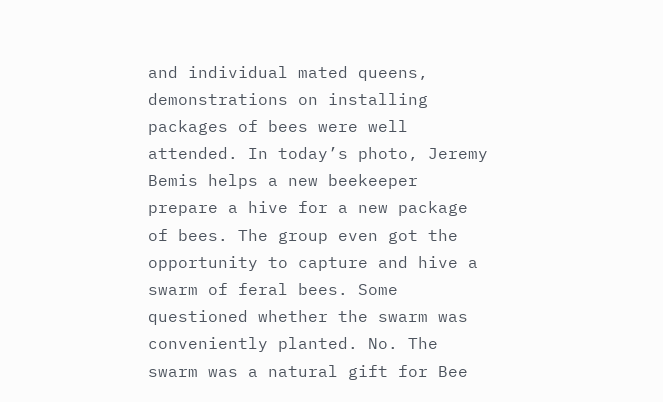and individual mated queens, demonstrations on installing packages of bees were well attended. In today’s photo, Jeremy Bemis helps a new beekeeper prepare a hive for a new package of bees. The group even got the opportunity to capture and hive a swarm of feral bees. Some questioned whether the swarm was conveniently planted. No. The swarm was a natural gift for Bee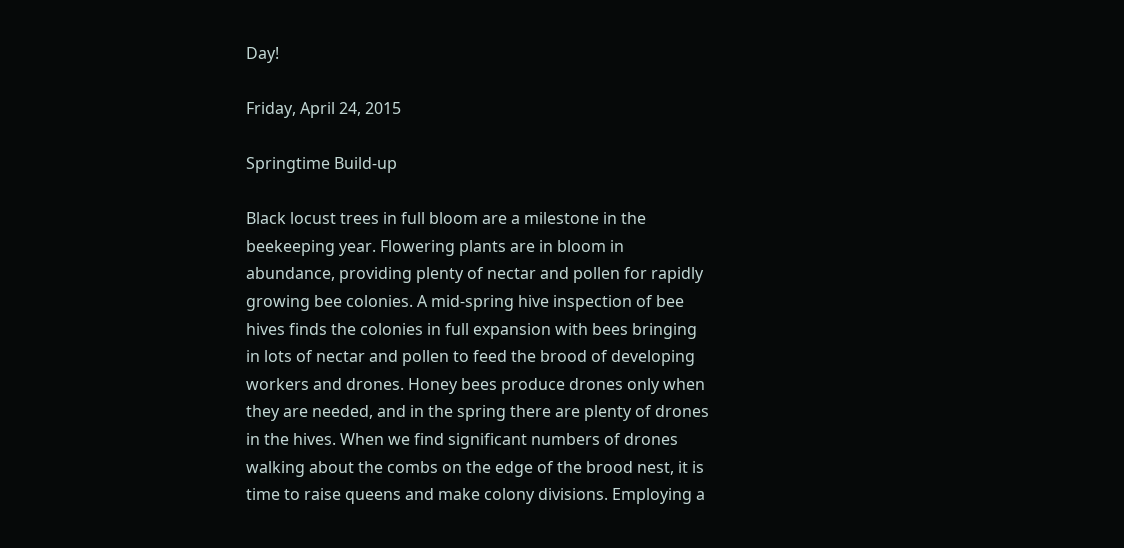Day!

Friday, April 24, 2015

Springtime Build-up

Black locust trees in full bloom are a milestone in the beekeeping year. Flowering plants are in bloom in abundance, providing plenty of nectar and pollen for rapidly growing bee colonies. A mid-spring hive inspection of bee hives finds the colonies in full expansion with bees bringing in lots of nectar and pollen to feed the brood of developing workers and drones. Honey bees produce drones only when they are needed, and in the spring there are plenty of drones in the hives. When we find significant numbers of drones walking about the combs on the edge of the brood nest, it is time to raise queens and make colony divisions. Employing a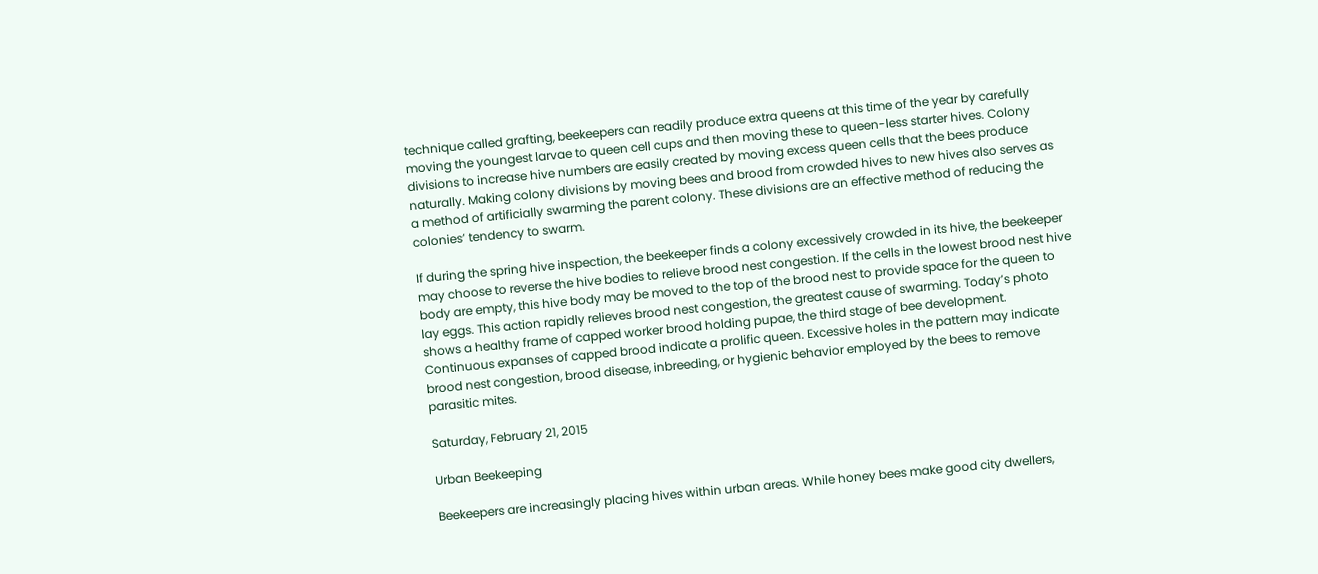technique called grafting, beekeepers can readily produce extra queens at this time of the year by carefully moving the youngest larvae to queen cell cups and then moving these to queen-less starter hives. Colony divisions to increase hive numbers are easily created by moving excess queen cells that the bees produce naturally. Making colony divisions by moving bees and brood from crowded hives to new hives also serves as a method of artificially swarming the parent colony. These divisions are an effective method of reducing the colonies’ tendency to swarm.

If during the spring hive inspection, the beekeeper finds a colony excessively crowded in its hive, the beekeeper may choose to reverse the hive bodies to relieve brood nest congestion. If the cells in the lowest brood nest hive body are empty, this hive body may be moved to the top of the brood nest to provide space for the queen to lay eggs. This action rapidly relieves brood nest congestion, the greatest cause of swarming. Today’s photo shows a healthy frame of capped worker brood holding pupae, the third stage of bee development. Continuous expanses of capped brood indicate a prolific queen. Excessive holes in the pattern may indicate brood nest congestion, brood disease, inbreeding, or hygienic behavior employed by the bees to remove parasitic mites.

Saturday, February 21, 2015

Urban Beekeeping

Beekeepers are increasingly placing hives within urban areas. While honey bees make good city dwellers,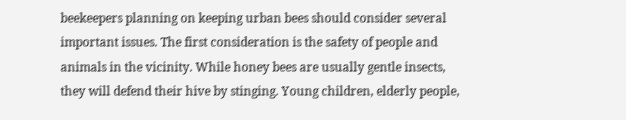beekeepers planning on keeping urban bees should consider several important issues. The first consideration is the safety of people and animals in the vicinity. While honey bees are usually gentle insects, they will defend their hive by stinging. Young children, elderly people,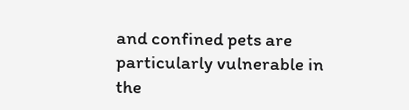and confined pets are particularly vulnerable in the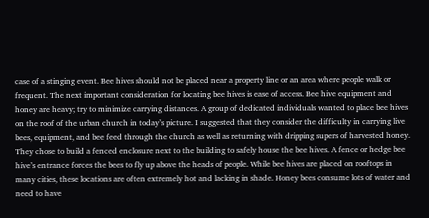case of a stinging event. Bee hives should not be placed near a property line or an area where people walk or frequent. The next important consideration for locating bee hives is ease of access. Bee hive equipment and honey are heavy; try to minimize carrying distances. A group of dedicated individuals wanted to place bee hives on the roof of the urban church in today’s picture. I suggested that they consider the difficulty in carrying live bees, equipment, and bee feed through the church as well as returning with dripping supers of harvested honey. They chose to build a fenced enclosure next to the building to safely house the bee hives. A fence or hedge bee hive’s entrance forces the bees to fly up above the heads of people. While bee hives are placed on rooftops in many cities, these locations are often extremely hot and lacking in shade. Honey bees consume lots of water and need to have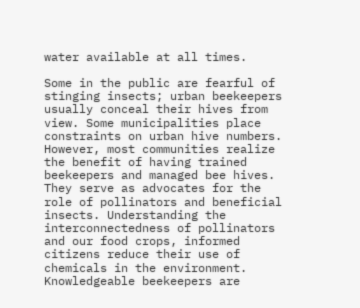water available at all times.

Some in the public are fearful of stinging insects; urban beekeepers usually conceal their hives from view. Some municipalities place constraints on urban hive numbers. However, most communities realize the benefit of having trained beekeepers and managed bee hives. They serve as advocates for the role of pollinators and beneficial insects. Understanding the interconnectedness of pollinators and our food crops, informed citizens reduce their use of chemicals in the environment. Knowledgeable beekeepers are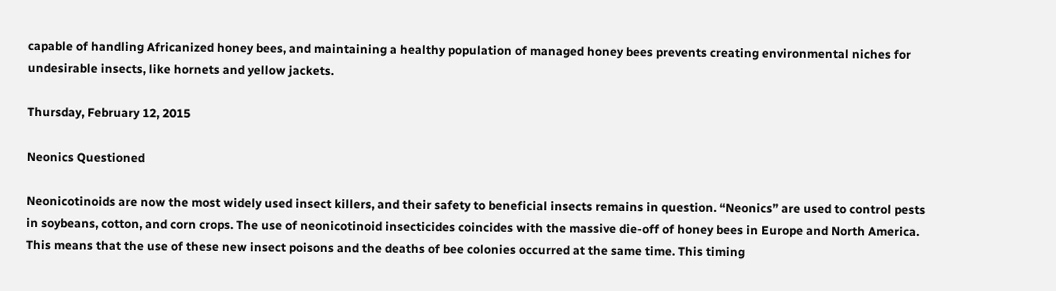capable of handling Africanized honey bees, and maintaining a healthy population of managed honey bees prevents creating environmental niches for undesirable insects, like hornets and yellow jackets.

Thursday, February 12, 2015

Neonics Questioned

Neonicotinoids are now the most widely used insect killers, and their safety to beneficial insects remains in question. “Neonics” are used to control pests in soybeans, cotton, and corn crops. The use of neonicotinoid insecticides coincides with the massive die-off of honey bees in Europe and North America. This means that the use of these new insect poisons and the deaths of bee colonies occurred at the same time. This timing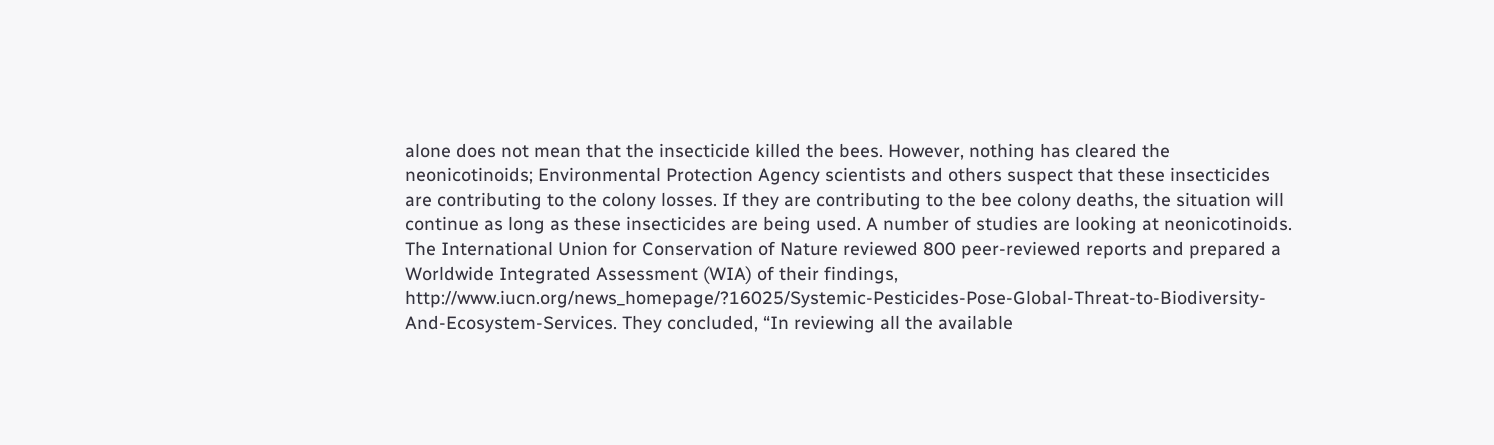alone does not mean that the insecticide killed the bees. However, nothing has cleared the neonicotinoids; Environmental Protection Agency scientists and others suspect that these insecticides are contributing to the colony losses. If they are contributing to the bee colony deaths, the situation will continue as long as these insecticides are being used. A number of studies are looking at neonicotinoids. The International Union for Conservation of Nature reviewed 800 peer-reviewed reports and prepared a Worldwide Integrated Assessment (WIA) of their findings, http://www.iucn.org/news_homepage/?16025/Systemic-Pesticides-Pose-Global-Threat-to-Biodiversity-And-Ecosystem-Services. They concluded, “In reviewing all the available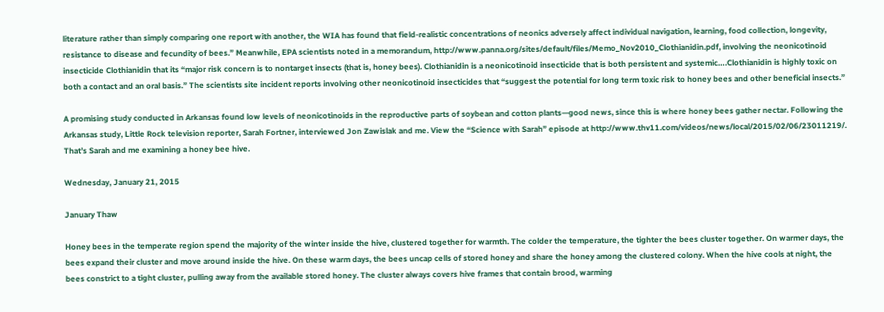literature rather than simply comparing one report with another, the WIA has found that field-realistic concentrations of neonics adversely affect individual navigation, learning, food collection, longevity, resistance to disease and fecundity of bees.” Meanwhile, EPA scientists noted in a memorandum, http://www.panna.org/sites/default/files/Memo_Nov2010_Clothianidin.pdf, involving the neonicotinoid insecticide Clothianidin that its “major risk concern is to nontarget insects (that is, honey bees). Clothianidin is a neonicotinoid insecticide that is both persistent and systemic….Clothianidin is highly toxic on both a contact and an oral basis.” The scientists site incident reports involving other neonicotinoid insecticides that “suggest the potential for long term toxic risk to honey bees and other beneficial insects.”

A promising study conducted in Arkansas found low levels of neonicotinoids in the reproductive parts of soybean and cotton plants—good news, since this is where honey bees gather nectar. Following the Arkansas study, Little Rock television reporter, Sarah Fortner, interviewed Jon Zawislak and me. View the “Science with Sarah” episode at http://www.thv11.com/videos/news/local/2015/02/06/23011219/. That’s Sarah and me examining a honey bee hive.

Wednesday, January 21, 2015

January Thaw

Honey bees in the temperate region spend the majority of the winter inside the hive, clustered together for warmth. The colder the temperature, the tighter the bees cluster together. On warmer days, the bees expand their cluster and move around inside the hive. On these warm days, the bees uncap cells of stored honey and share the honey among the clustered colony. When the hive cools at night, the bees constrict to a tight cluster, pulling away from the available stored honey. The cluster always covers hive frames that contain brood, warming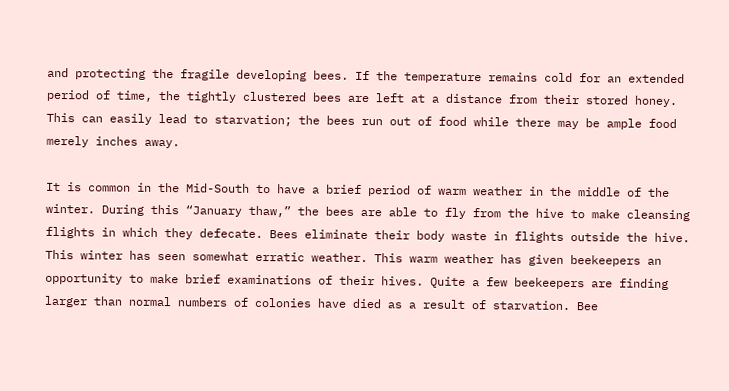and protecting the fragile developing bees. If the temperature remains cold for an extended period of time, the tightly clustered bees are left at a distance from their stored honey. This can easily lead to starvation; the bees run out of food while there may be ample food merely inches away.

It is common in the Mid-South to have a brief period of warm weather in the middle of the winter. During this “January thaw,” the bees are able to fly from the hive to make cleansing flights in which they defecate. Bees eliminate their body waste in flights outside the hive. This winter has seen somewhat erratic weather. This warm weather has given beekeepers an opportunity to make brief examinations of their hives. Quite a few beekeepers are finding larger than normal numbers of colonies have died as a result of starvation. Bee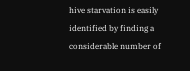hive starvation is easily identified by finding a considerable number of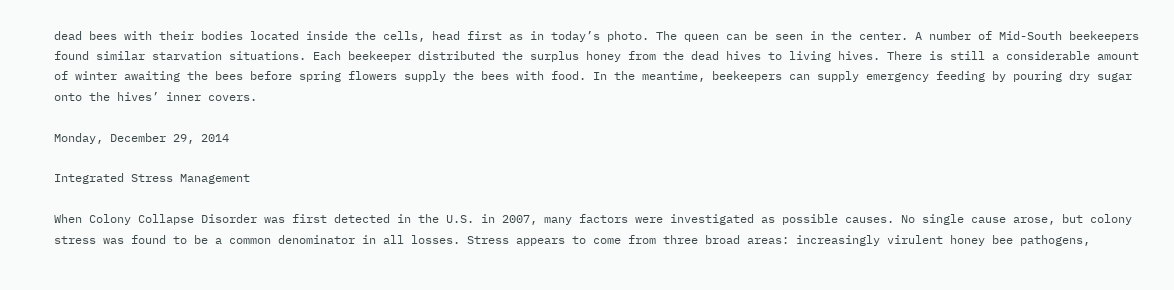dead bees with their bodies located inside the cells, head first as in today’s photo. The queen can be seen in the center. A number of Mid-South beekeepers found similar starvation situations. Each beekeeper distributed the surplus honey from the dead hives to living hives. There is still a considerable amount of winter awaiting the bees before spring flowers supply the bees with food. In the meantime, beekeepers can supply emergency feeding by pouring dry sugar onto the hives’ inner covers.

Monday, December 29, 2014

Integrated Stress Management

When Colony Collapse Disorder was first detected in the U.S. in 2007, many factors were investigated as possible causes. No single cause arose, but colony stress was found to be a common denominator in all losses. Stress appears to come from three broad areas: increasingly virulent honey bee pathogens,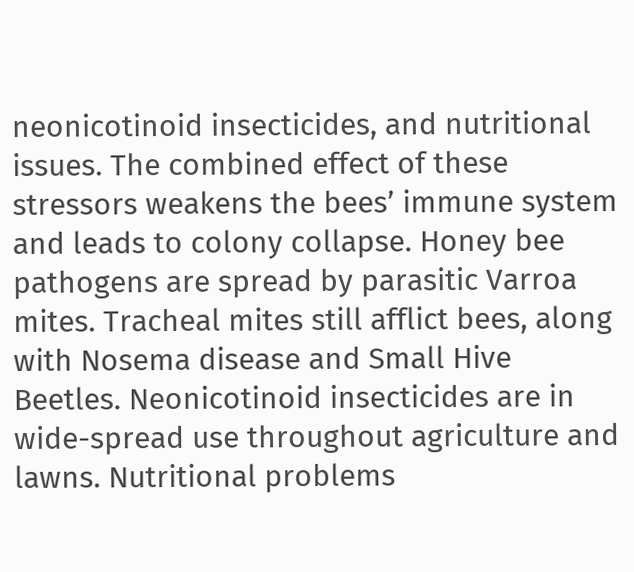neonicotinoid insecticides, and nutritional issues. The combined effect of these stressors weakens the bees’ immune system and leads to colony collapse. Honey bee pathogens are spread by parasitic Varroa mites. Tracheal mites still afflict bees, along with Nosema disease and Small Hive Beetles. Neonicotinoid insecticides are in wide-spread use throughout agriculture and lawns. Nutritional problems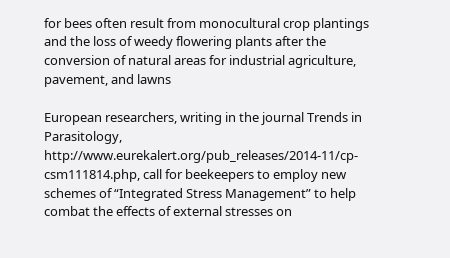for bees often result from monocultural crop plantings and the loss of weedy flowering plants after the conversion of natural areas for industrial agriculture, pavement, and lawns

European researchers, writing in the journal Trends in Parasitology, http://www.eurekalert.org/pub_releases/2014-11/cp-csm111814.php, call for beekeepers to employ new schemes of “Integrated Stress Management” to help combat the effects of external stresses on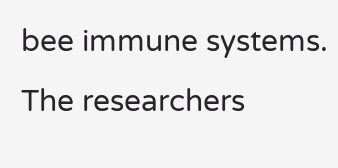bee immune systems. The researchers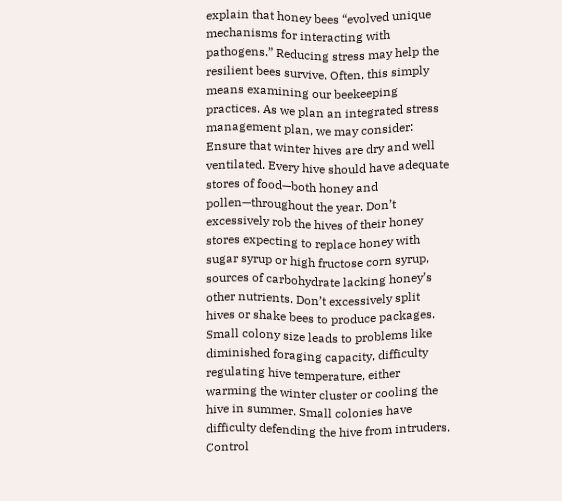explain that honey bees “evolved unique mechanisms for interacting with pathogens.” Reducing stress may help the resilient bees survive. Often, this simply means examining our beekeeping practices. As we plan an integrated stress management plan, we may consider: Ensure that winter hives are dry and well ventilated. Every hive should have adequate stores of food—both honey and pollen—throughout the year. Don’t excessively rob the hives of their honey stores expecting to replace honey with sugar syrup or high fructose corn syrup, sources of carbohydrate lacking honey’s other nutrients. Don’t excessively split hives or shake bees to produce packages. Small colony size leads to problems like diminished foraging capacity, difficulty regulating hive temperature, either warming the winter cluster or cooling the hive in summer. Small colonies have difficulty defending the hive from intruders. Control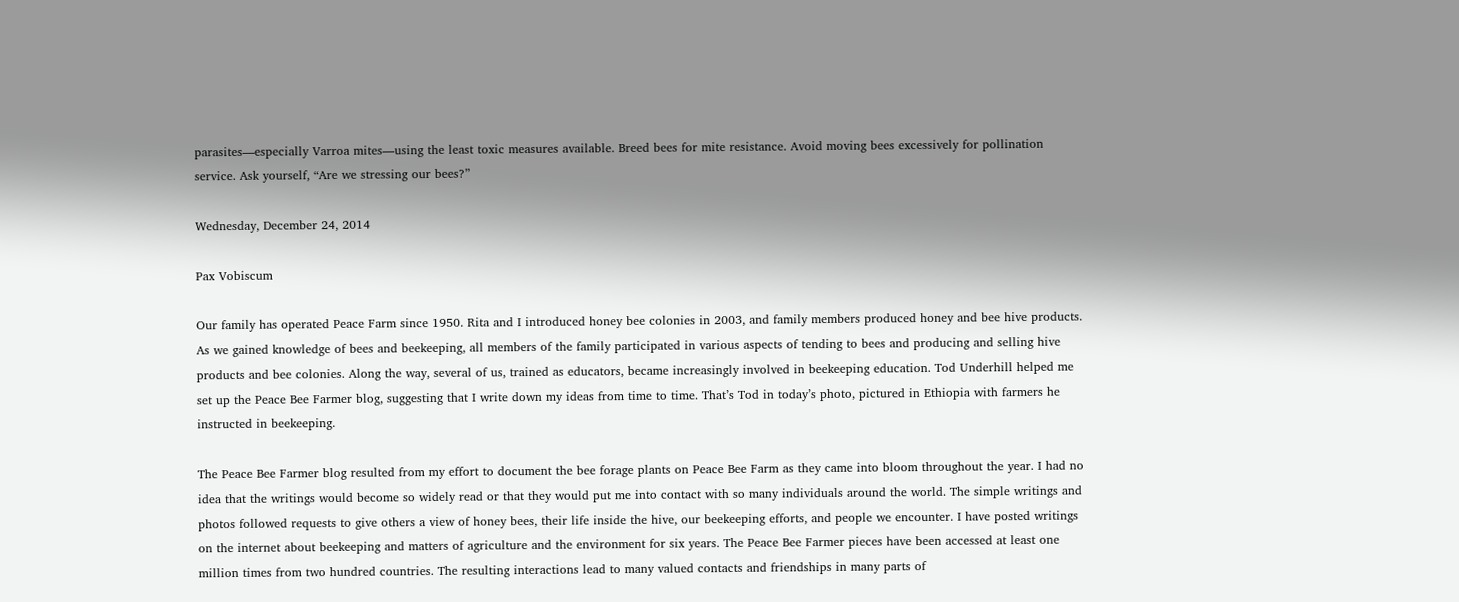parasites—especially Varroa mites—using the least toxic measures available. Breed bees for mite resistance. Avoid moving bees excessively for pollination service. Ask yourself, “Are we stressing our bees?”

Wednesday, December 24, 2014

Pax Vobiscum

Our family has operated Peace Farm since 1950. Rita and I introduced honey bee colonies in 2003, and family members produced honey and bee hive products. As we gained knowledge of bees and beekeeping, all members of the family participated in various aspects of tending to bees and producing and selling hive products and bee colonies. Along the way, several of us, trained as educators, became increasingly involved in beekeeping education. Tod Underhill helped me set up the Peace Bee Farmer blog, suggesting that I write down my ideas from time to time. That’s Tod in today’s photo, pictured in Ethiopia with farmers he instructed in beekeeping.

The Peace Bee Farmer blog resulted from my effort to document the bee forage plants on Peace Bee Farm as they came into bloom throughout the year. I had no idea that the writings would become so widely read or that they would put me into contact with so many individuals around the world. The simple writings and photos followed requests to give others a view of honey bees, their life inside the hive, our beekeeping efforts, and people we encounter. I have posted writings on the internet about beekeeping and matters of agriculture and the environment for six years. The Peace Bee Farmer pieces have been accessed at least one million times from two hundred countries. The resulting interactions lead to many valued contacts and friendships in many parts of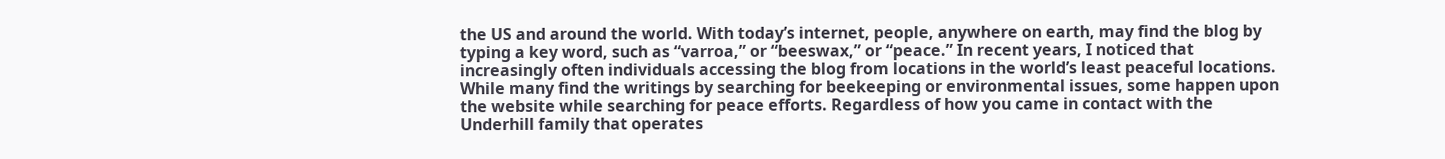the US and around the world. With today’s internet, people, anywhere on earth, may find the blog by typing a key word, such as “varroa,” or “beeswax,” or “peace.” In recent years, I noticed that increasingly often individuals accessing the blog from locations in the world’s least peaceful locations. While many find the writings by searching for beekeeping or environmental issues, some happen upon the website while searching for peace efforts. Regardless of how you came in contact with the Underhill family that operates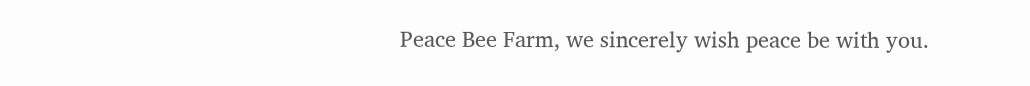Peace Bee Farm, we sincerely wish peace be with you.